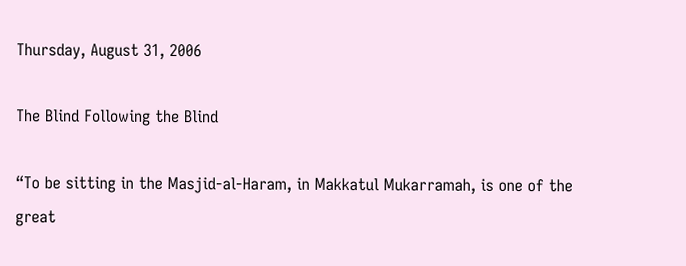Thursday, August 31, 2006

The Blind Following the Blind

“To be sitting in the Masjid-al-Haram, in Makkatul Mukarramah, is one of the great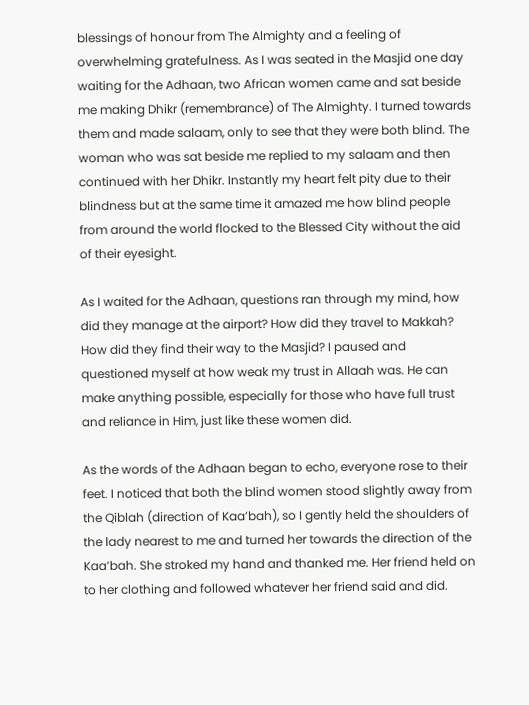blessings of honour from The Almighty and a feeling of overwhelming gratefulness. As I was seated in the Masjid one day waiting for the Adhaan, two African women came and sat beside me making Dhikr (remembrance) of The Almighty. I turned towards them and made salaam, only to see that they were both blind. The woman who was sat beside me replied to my salaam and then continued with her Dhikr. Instantly my heart felt pity due to their blindness but at the same time it amazed me how blind people from around the world flocked to the Blessed City without the aid of their eyesight.

As I waited for the Adhaan, questions ran through my mind, how did they manage at the airport? How did they travel to Makkah? How did they find their way to the Masjid? I paused and questioned myself at how weak my trust in Allaah was. He can make anything possible, especially for those who have full trust and reliance in Him, just like these women did.

As the words of the Adhaan began to echo, everyone rose to their feet. I noticed that both the blind women stood slightly away from the Qiblah (direction of Kaa’bah), so I gently held the shoulders of the lady nearest to me and turned her towards the direction of the Kaa’bah. She stroked my hand and thanked me. Her friend held on to her clothing and followed whatever her friend said and did.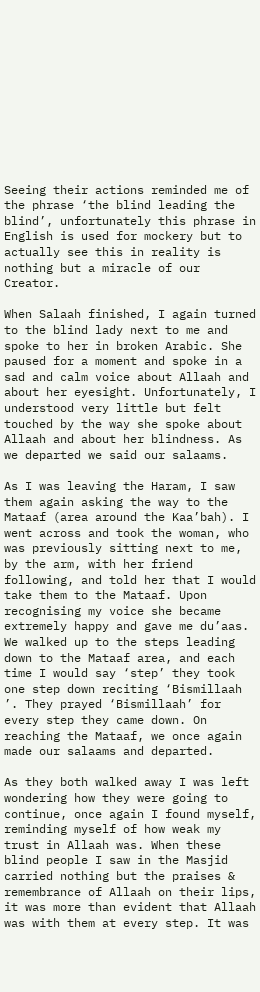Seeing their actions reminded me of the phrase ‘the blind leading the blind’, unfortunately this phrase in English is used for mockery but to actually see this in reality is nothing but a miracle of our Creator.

When Salaah finished, I again turned to the blind lady next to me and spoke to her in broken Arabic. She paused for a moment and spoke in a sad and calm voice about Allaah and about her eyesight. Unfortunately, I understood very little but felt touched by the way she spoke about Allaah and about her blindness. As we departed we said our salaams.

As I was leaving the Haram, I saw them again asking the way to the Mataaf (area around the Kaa’bah). I went across and took the woman, who was previously sitting next to me, by the arm, with her friend following, and told her that I would take them to the Mataaf. Upon recognising my voice she became extremely happy and gave me du’aas. We walked up to the steps leading down to the Mataaf area, and each time I would say ‘step’ they took one step down reciting ‘Bismillaah ’. They prayed ‘Bismillaah’ for every step they came down. On reaching the Mataaf, we once again made our salaams and departed.

As they both walked away I was left wondering how they were going to continue, once again I found myself, reminding myself of how weak my trust in Allaah was. When these blind people I saw in the Masjid carried nothing but the praises & remembrance of Allaah on their lips, it was more than evident that Allaah was with them at every step. It was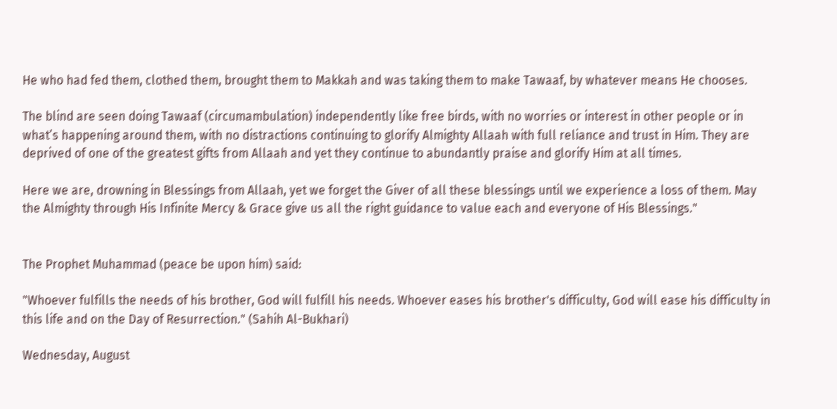He who had fed them, clothed them, brought them to Makkah and was taking them to make Tawaaf, by whatever means He chooses.

The blind are seen doing Tawaaf (circumambulation) independently like free birds, with no worries or interest in other people or in what’s happening around them, with no distractions continuing to glorify Almighty Allaah with full reliance and trust in Him. They are deprived of one of the greatest gifts from Allaah and yet they continue to abundantly praise and glorify Him at all times.

Here we are, drowning in Blessings from Allaah, yet we forget the Giver of all these blessings until we experience a loss of them. May the Almighty through His Infinite Mercy & Grace give us all the right guidance to value each and everyone of His Blessings."


The Prophet Muhammad (peace be upon him) said:

"Whoever fulfills the needs of his brother, God will fulfill his needs. Whoever eases his brother's difficulty, God will ease his difficulty in this life and on the Day of Resurrection." (Sahih Al-Bukhari)

Wednesday, August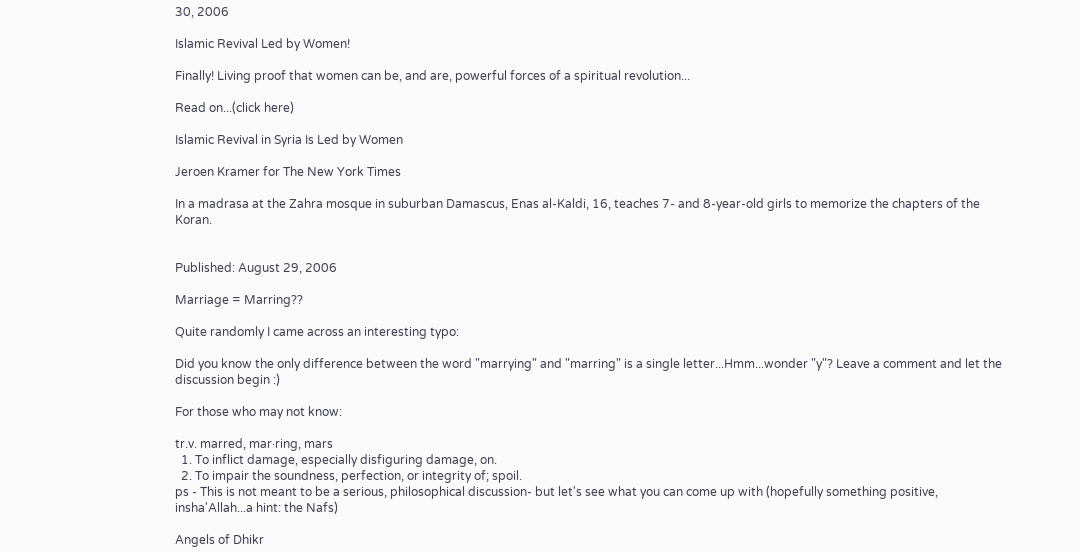30, 2006

Islamic Revival Led by Women!

Finally! Living proof that women can be, and are, powerful forces of a spiritual revolution...

Read on...(click here)

Islamic Revival in Syria Is Led by Women

Jeroen Kramer for The New York Times

In a madrasa at the Zahra mosque in suburban Damascus, Enas al-Kaldi, 16, teaches 7- and 8-year-old girls to memorize the chapters of the Koran.


Published: August 29, 2006

Marriage = Marring??

Quite randomly I came across an interesting typo:

Did you know the only difference between the word "marrying" and "marring" is a single letter...Hmm...wonder "y"? Leave a comment and let the discussion begin :)

For those who may not know:

tr.v. marred, mar·ring, mars
  1. To inflict damage, especially disfiguring damage, on.
  2. To impair the soundness, perfection, or integrity of; spoil.
ps - This is not meant to be a serious, philosophical discussion- but let's see what you can come up with (hopefully something positive, insha'Allah...a hint: the Nafs)

Angels of Dhikr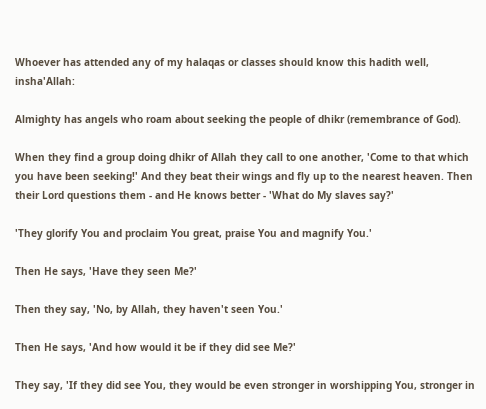Whoever has attended any of my halaqas or classes should know this hadith well, insha'Allah:

Almighty has angels who roam about seeking the people of dhikr (remembrance of God).

When they find a group doing dhikr of Allah they call to one another, 'Come to that which you have been seeking!' And they beat their wings and fly up to the nearest heaven. Then their Lord questions them - and He knows better - 'What do My slaves say?'

'They glorify You and proclaim You great, praise You and magnify You.'

Then He says, 'Have they seen Me?'

Then they say, 'No, by Allah, they haven't seen You.'

Then He says, 'And how would it be if they did see Me?'

They say, 'If they did see You, they would be even stronger in worshipping You, stronger in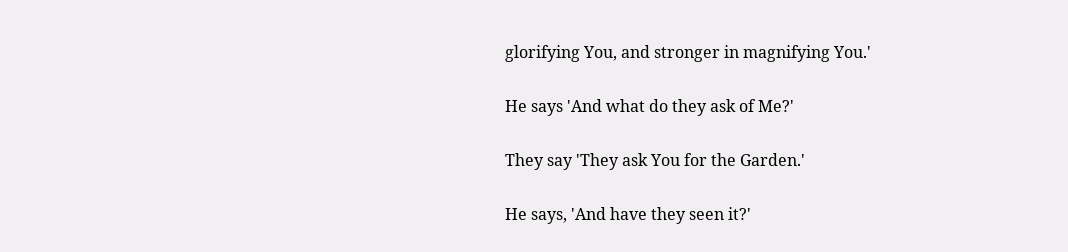glorifying You, and stronger in magnifying You.'

He says 'And what do they ask of Me?'

They say 'They ask You for the Garden.'

He says, 'And have they seen it?'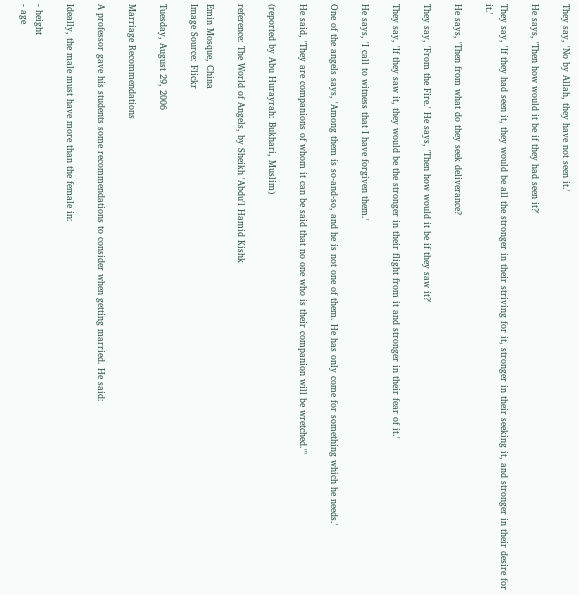They say, 'No by Allah, they have not seen it.'

He says, 'Then how would it be if they had seen it?'

They say, 'If they had seen it, they would be all the stronger in their striving for it, stronger in their seeking it, and stronger in their desire for it.'

He says, 'Then from what do they seek deliverance?

They say, 'From the Fire.' He says, 'Then how would it be if they saw it?'

They say, 'If they saw it, they would be the stronger in their flight from it and stronger in their fear of it.'

He says, 'I call to witness that I have forgiven them.'

One of the angels says, 'Among them is so-and-so, and he is not one of them. He has only come for something which he needs.'

He said, 'They are companions of whom it can be said that no one who is their companion will be wretched.'"

(reported by Abu Hurayrah: Bukhari, Muslim)

reference: The World of Angels, by Sheikh 'Abdu'l Hamid Kishk

Emin Mosque, China
Image Source: Flickr

Tuesday, August 29, 2006

Marriage Recommendations

A professor gave his students some recommendations to consider when getting married. He said:

Ideally, the male must have more than the female in:

- height
- age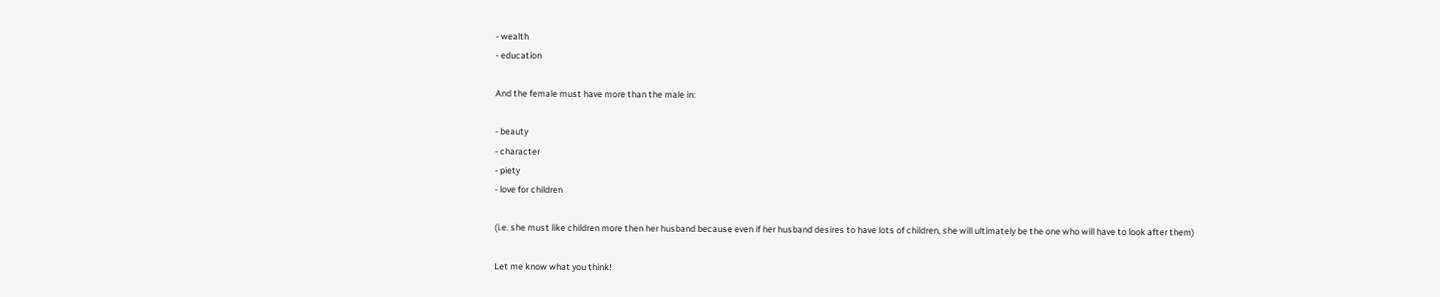- wealth
- education

And the female must have more than the male in:

- beauty
- character
- piety
- love for children

(i.e. she must like children more then her husband because even if her husband desires to have lots of children, she will ultimately be the one who will have to look after them)

Let me know what you think!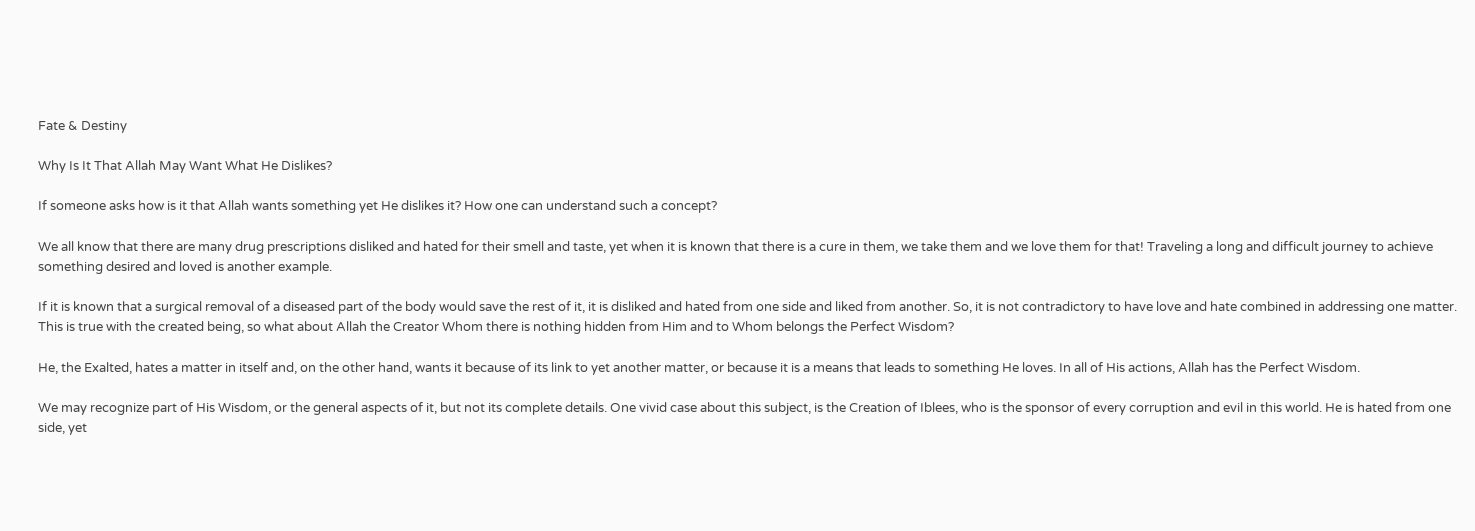Fate & Destiny

Why Is It That Allah May Want What He Dislikes?

If someone asks how is it that Allah wants something yet He dislikes it? How one can understand such a concept?

We all know that there are many drug prescriptions disliked and hated for their smell and taste, yet when it is known that there is a cure in them, we take them and we love them for that! Traveling a long and difficult journey to achieve something desired and loved is another example.

If it is known that a surgical removal of a diseased part of the body would save the rest of it, it is disliked and hated from one side and liked from another. So, it is not contradictory to have love and hate combined in addressing one matter. This is true with the created being, so what about Allah the Creator Whom there is nothing hidden from Him and to Whom belongs the Perfect Wisdom?

He, the Exalted, hates a matter in itself and, on the other hand, wants it because of its link to yet another matter, or because it is a means that leads to something He loves. In all of His actions, Allah has the Perfect Wisdom.

We may recognize part of His Wisdom, or the general aspects of it, but not its complete details. One vivid case about this subject, is the Creation of Iblees, who is the sponsor of every corruption and evil in this world. He is hated from one side, yet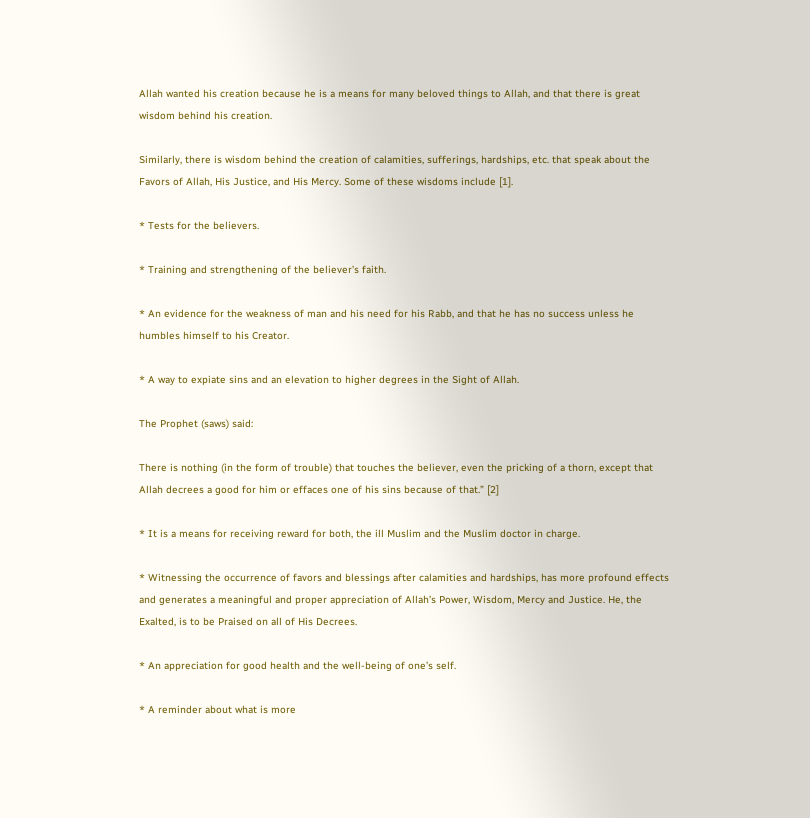Allah wanted his creation because he is a means for many beloved things to Allah, and that there is great wisdom behind his creation.

Similarly, there is wisdom behind the creation of calamities, sufferings, hardships, etc. that speak about the Favors of Allah, His Justice, and His Mercy. Some of these wisdoms include [1].

* Tests for the believers.

* Training and strengthening of the believer’s faith.

* An evidence for the weakness of man and his need for his Rabb, and that he has no success unless he humbles himself to his Creator.

* A way to expiate sins and an elevation to higher degrees in the Sight of Allah.

The Prophet (saws) said:

There is nothing (in the form of trouble) that touches the believer, even the pricking of a thorn, except that Allah decrees a good for him or effaces one of his sins because of that.” [2]

* It is a means for receiving reward for both, the ill Muslim and the Muslim doctor in charge.

* Witnessing the occurrence of favors and blessings after calamities and hardships, has more profound effects and generates a meaningful and proper appreciation of Allah’s Power, Wisdom, Mercy and Justice. He, the Exalted, is to be Praised on all of His Decrees.

* An appreciation for good health and the well-being of one’s self.

* A reminder about what is more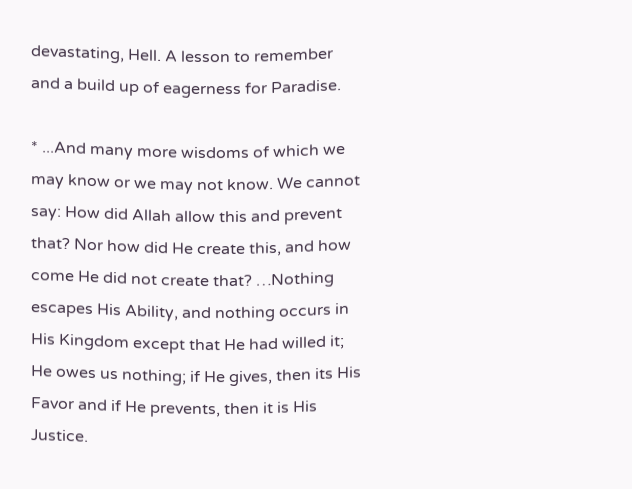devastating, Hell. A lesson to remember and a build up of eagerness for Paradise.

* ...And many more wisdoms of which we may know or we may not know. We cannot say: How did Allah allow this and prevent that? Nor how did He create this, and how come He did not create that? …Nothing escapes His Ability, and nothing occurs in His Kingdom except that He had willed it; He owes us nothing; if He gives, then its His Favor and if He prevents, then it is His Justice.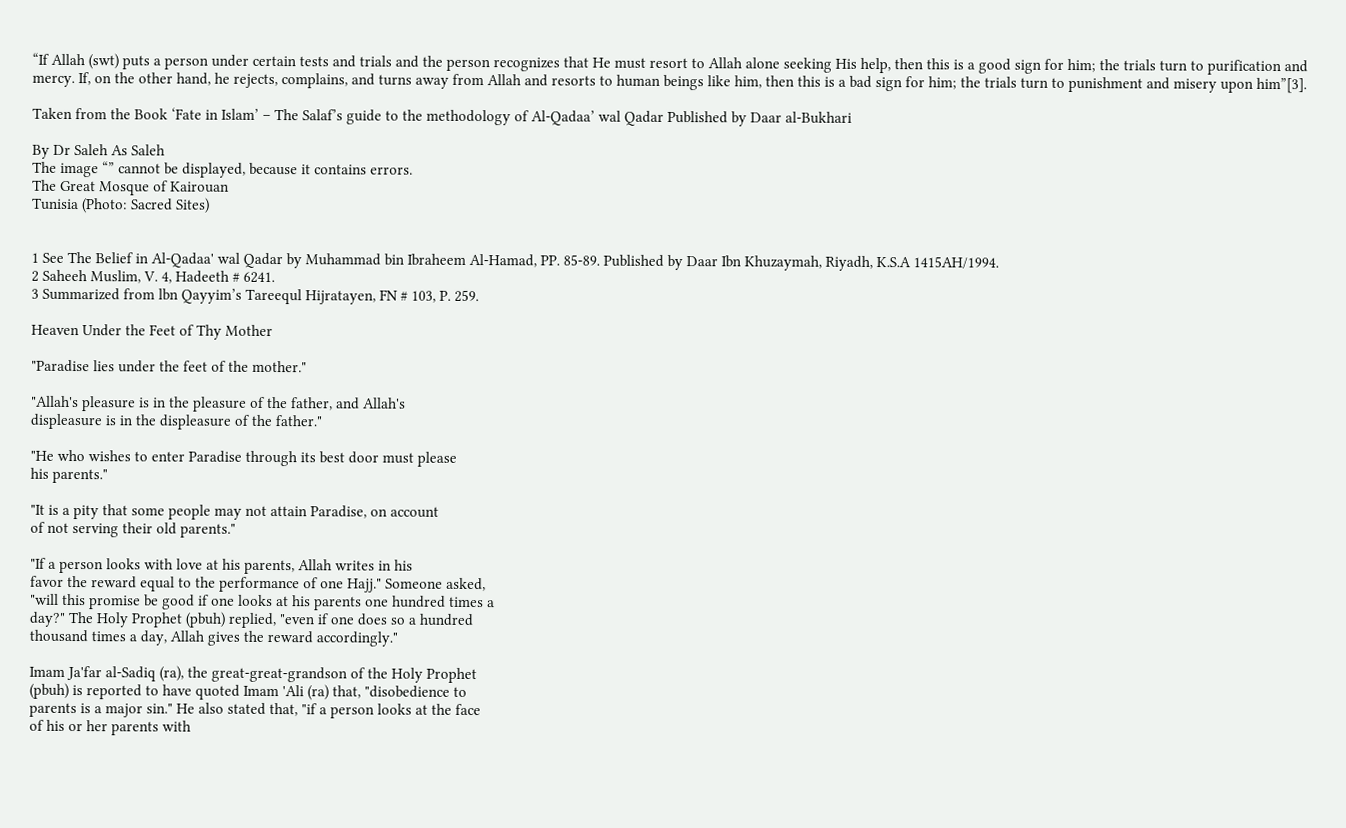“If Allah (swt) puts a person under certain tests and trials and the person recognizes that He must resort to Allah alone seeking His help, then this is a good sign for him; the trials turn to purification and mercy. If, on the other hand, he rejects, complains, and turns away from Allah and resorts to human beings like him, then this is a bad sign for him; the trials turn to punishment and misery upon him”[3].

Taken from the Book ‘Fate in Islam’ – The Salaf’s guide to the methodology of Al-Qadaa’ wal Qadar Published by Daar al-Bukhari

By Dr Saleh As Saleh
The image “” cannot be displayed, because it contains errors.
The Great Mosque of Kairouan
Tunisia (Photo: Sacred Sites)


1 See The Belief in Al-Qadaa' wal Qadar by Muhammad bin Ibraheem Al-Hamad, PP. 85-89. Published by Daar Ibn Khuzaymah, Riyadh, K.S.A 1415AH/1994.
2 Saheeh Muslim, V. 4, Hadeeth # 6241.
3 Summarized from lbn Qayyim’s Tareequl Hijratayen, FN # 103, P. 259.

Heaven Under the Feet of Thy Mother

"Paradise lies under the feet of the mother."

"Allah's pleasure is in the pleasure of the father, and Allah's
displeasure is in the displeasure of the father."

"He who wishes to enter Paradise through its best door must please
his parents."

"It is a pity that some people may not attain Paradise, on account
of not serving their old parents."

"If a person looks with love at his parents, Allah writes in his
favor the reward equal to the performance of one Hajj." Someone asked,
"will this promise be good if one looks at his parents one hundred times a
day?" The Holy Prophet (pbuh) replied, "even if one does so a hundred
thousand times a day, Allah gives the reward accordingly."

Imam Ja'far al-Sadiq (ra), the great-great-grandson of the Holy Prophet
(pbuh) is reported to have quoted Imam 'Ali (ra) that, "disobedience to
parents is a major sin." He also stated that, "if a person looks at the face
of his or her parents with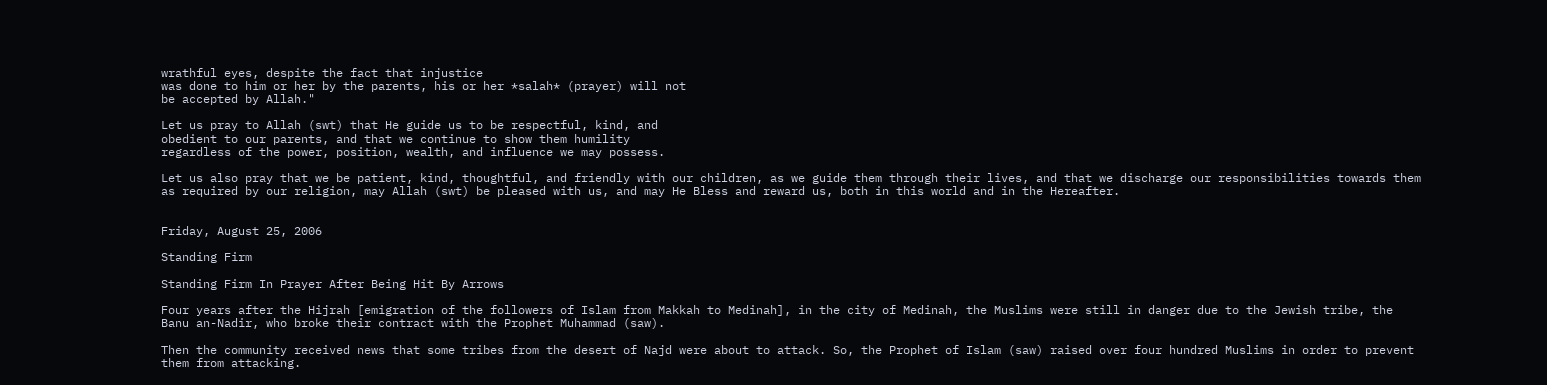wrathful eyes, despite the fact that injustice
was done to him or her by the parents, his or her *salah* (prayer) will not
be accepted by Allah."

Let us pray to Allah (swt) that He guide us to be respectful, kind, and
obedient to our parents, and that we continue to show them humility
regardless of the power, position, wealth, and influence we may possess.

Let us also pray that we be patient, kind, thoughtful, and friendly with our children, as we guide them through their lives, and that we discharge our responsibilities towards them as required by our religion, may Allah (swt) be pleased with us, and may He Bless and reward us, both in this world and in the Hereafter.


Friday, August 25, 2006

Standing Firm

Standing Firm In Prayer After Being Hit By Arrows

Four years after the Hijrah [emigration of the followers of Islam from Makkah to Medinah], in the city of Medinah, the Muslims were still in danger due to the Jewish tribe, the Banu an-Nadir, who broke their contract with the Prophet Muhammad (saw).

Then the community received news that some tribes from the desert of Najd were about to attack. So, the Prophet of Islam (saw) raised over four hundred Muslims in order to prevent them from attacking.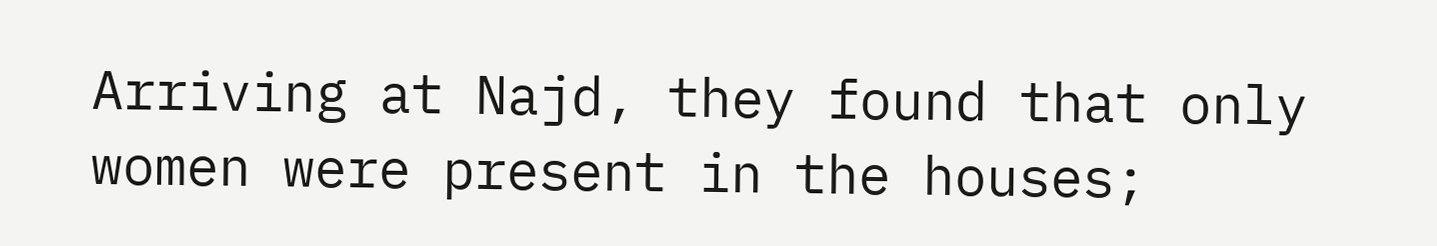Arriving at Najd, they found that only women were present in the houses;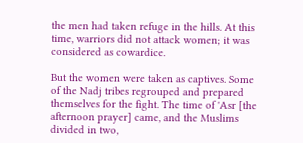the men had taken refuge in the hills. At this time, warriors did not attack women; it was considered as cowardice.

But the women were taken as captives. Some of the Nadj tribes regrouped and prepared themselves for the fight. The time of 'Asr [the afternoon prayer] came, and the Muslims divided in two,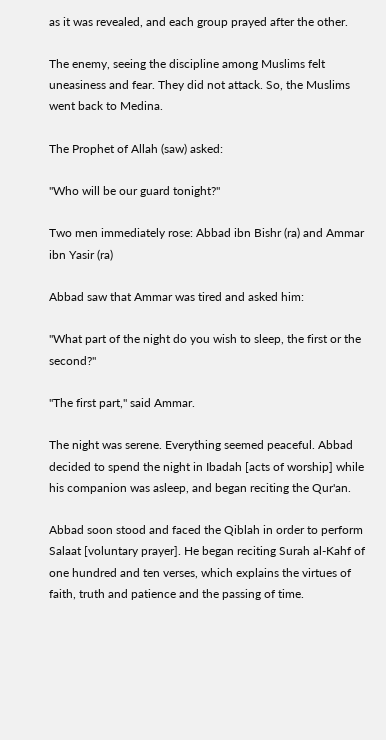as it was revealed, and each group prayed after the other.

The enemy, seeing the discipline among Muslims felt uneasiness and fear. They did not attack. So, the Muslims went back to Medina.

The Prophet of Allah (saw) asked:

"Who will be our guard tonight?"

Two men immediately rose: Abbad ibn Bishr (ra) and Ammar ibn Yasir (ra)

Abbad saw that Ammar was tired and asked him:

"What part of the night do you wish to sleep, the first or the second?"

"The first part," said Ammar.

The night was serene. Everything seemed peaceful. Abbad decided to spend the night in Ibadah [acts of worship] while his companion was asleep, and began reciting the Qur'an.

Abbad soon stood and faced the Qiblah in order to perform Salaat [voluntary prayer]. He began reciting Surah al-Kahf of one hundred and ten verses, which explains the virtues of faith, truth and patience and the passing of time.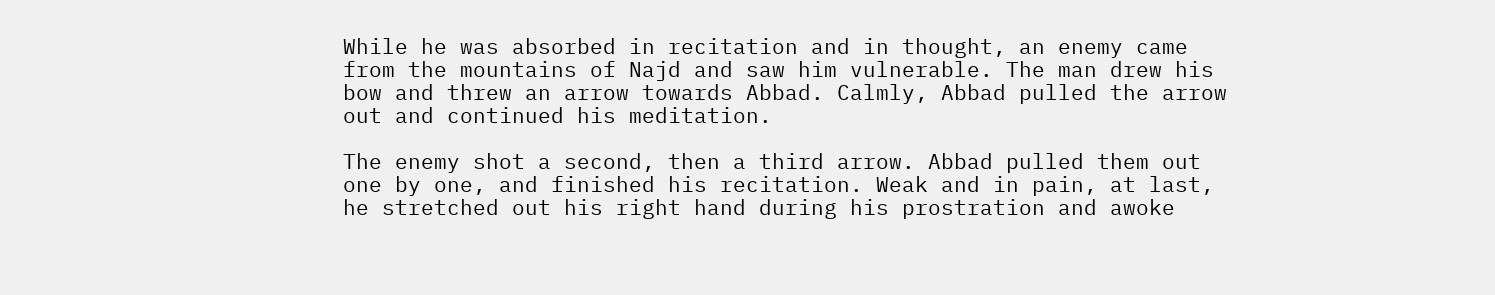While he was absorbed in recitation and in thought, an enemy came from the mountains of Najd and saw him vulnerable. The man drew his bow and threw an arrow towards Abbad. Calmly, Abbad pulled the arrow out and continued his meditation.

The enemy shot a second, then a third arrow. Abbad pulled them out one by one, and finished his recitation. Weak and in pain, at last, he stretched out his right hand during his prostration and awoke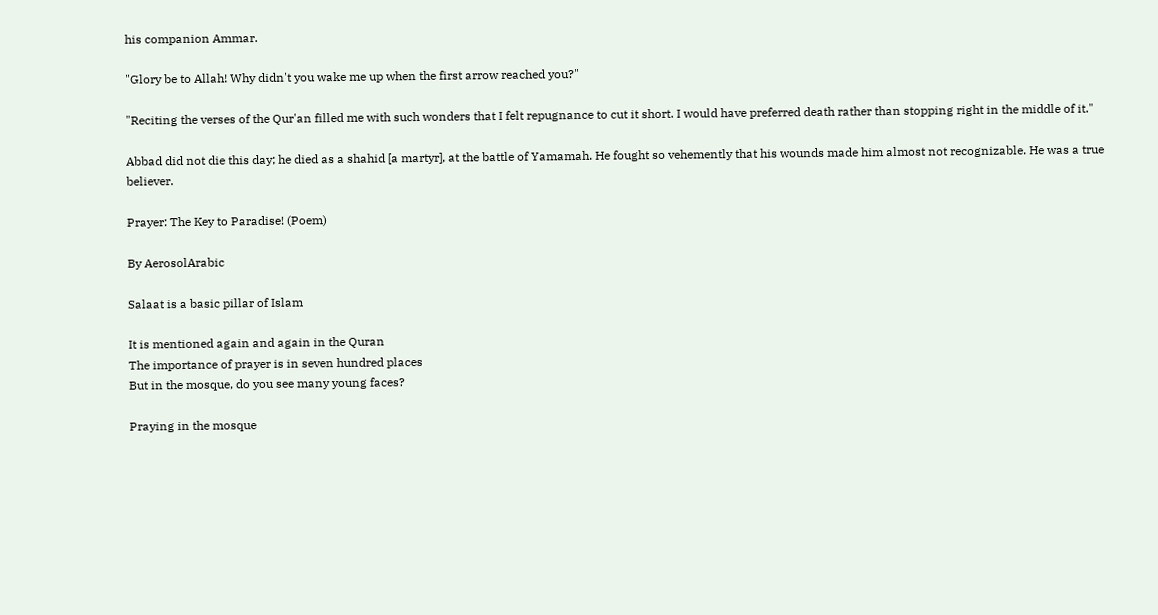his companion Ammar.

"Glory be to Allah! Why didn't you wake me up when the first arrow reached you?"

"Reciting the verses of the Qur'an filled me with such wonders that I felt repugnance to cut it short. I would have preferred death rather than stopping right in the middle of it."

Abbad did not die this day; he died as a shahid [a martyr], at the battle of Yamamah. He fought so vehemently that his wounds made him almost not recognizable. He was a true believer.

Prayer: The Key to Paradise! (Poem)

By AerosolArabic

Salaat is a basic pillar of Islam

It is mentioned again and again in the Quran
The importance of prayer is in seven hundred places
But in the mosque, do you see many young faces?

Praying in the mosque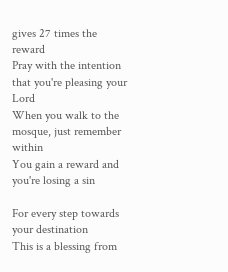gives 27 times the reward
Pray with the intention that you're pleasing your Lord
When you walk to the mosque, just remember within
You gain a reward and you're losing a sin

For every step towards your destination
This is a blessing from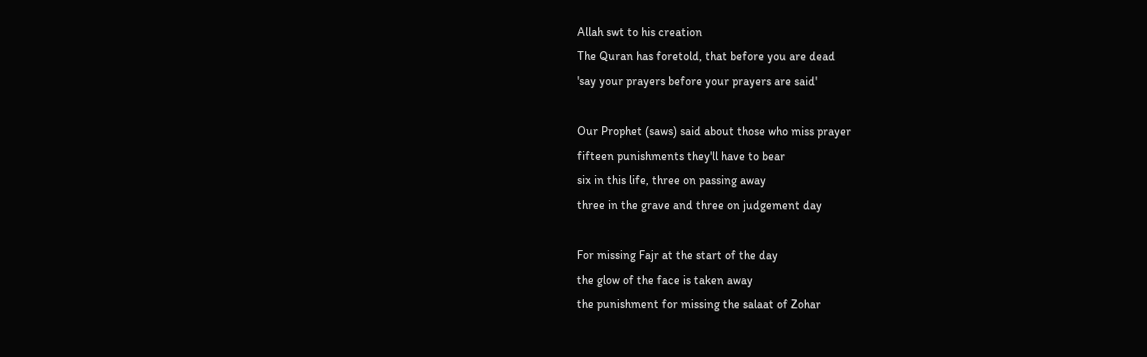Allah swt to his creation
The Quran has foretold, that before you are dead
'say your prayers before your prayers are said'

Our Prophet (saws) said about those who miss prayer
fifteen punishments they'll have to bear
six in this life, three on passing away
three in the grave and three on judgement day

For missing Fajr at the start of the day
the glow of the face is taken away
the punishment for missing the salaat of Zohar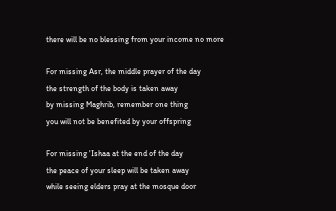there will be no blessing from your income no more

For missing Asr, the middle prayer of the day
the strength of the body is taken away
by missing Maghrib, remember one thing
you will not be benefited by your offspring

For missing 'Ishaa at the end of the day
the peace of your sleep will be taken away
while seeing elders pray at the mosque door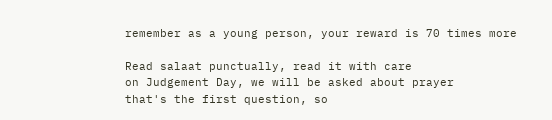remember as a young person, your reward is 70 times more

Read salaat punctually, read it with care
on Judgement Day, we will be asked about prayer
that's the first question, so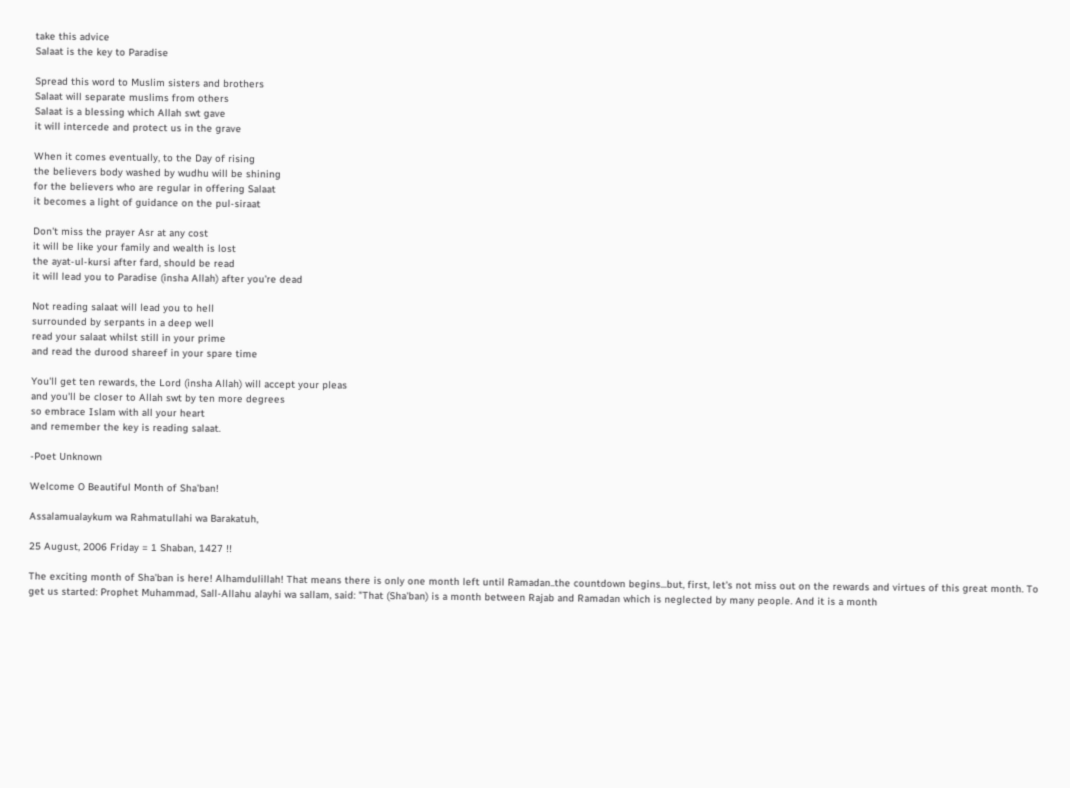take this advice
Salaat is the key to Paradise

Spread this word to Muslim sisters and brothers
Salaat will separate muslims from others
Salaat is a blessing which Allah swt gave
it will intercede and protect us in the grave

When it comes eventually, to the Day of rising
the believers body washed by wudhu will be shining
for the believers who are regular in offering Salaat
it becomes a light of guidance on the pul-siraat

Don't miss the prayer Asr at any cost
it will be like your family and wealth is lost
the ayat-ul-kursi after fard, should be read
it will lead you to Paradise (insha Allah) after you're dead

Not reading salaat will lead you to hell
surrounded by serpants in a deep well
read your salaat whilst still in your prime
and read the durood shareef in your spare time

You'll get ten rewards, the Lord (insha Allah) will accept your pleas
and you'll be closer to Allah swt by ten more degrees
so embrace Islam with all your heart
and remember the key is reading salaat.

-Poet Unknown

Welcome O Beautiful Month of Sha'ban!

Assalamualaykum wa Rahmatullahi wa Barakatuh,

25 August, 2006 Friday = 1 Shaban, 1427 !!

The exciting month of Sha'ban is here! Alhamdulillah! That means there is only one month left until Ramadan..the countdown begins...but, first, let's not miss out on the rewards and virtues of this great month. To get us started: Prophet Muhammad, Sall-Allahu alayhi wa sallam, said: "That (Sha'ban) is a month between Rajab and Ramadan which is neglected by many people. And it is a month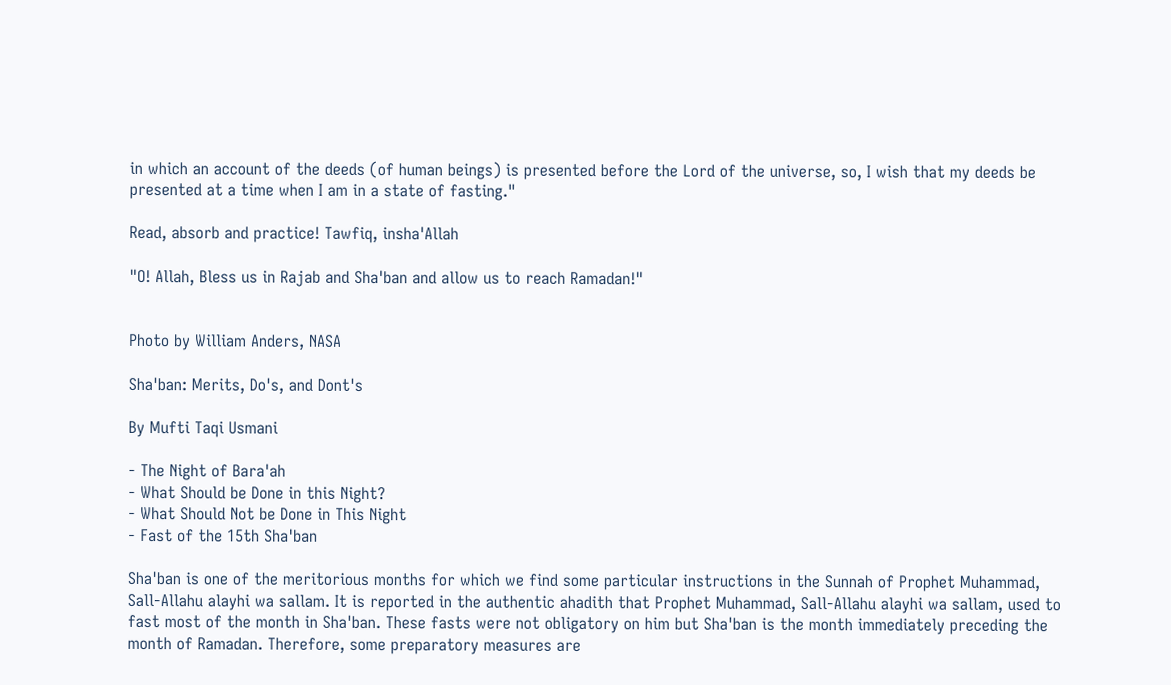in which an account of the deeds (of human beings) is presented before the Lord of the universe, so, I wish that my deeds be presented at a time when I am in a state of fasting."

Read, absorb and practice! Tawfiq, insha'Allah

"O! Allah, Bless us in Rajab and Sha'ban and allow us to reach Ramadan!"


Photo by William Anders, NASA

Sha'ban: Merits, Do's, and Dont's

By Mufti Taqi Usmani

- The Night of Bara'ah
- What Should be Done in this Night?
- What Should Not be Done in This Night
- Fast of the 15th Sha'ban

Sha'ban is one of the meritorious months for which we find some particular instructions in the Sunnah of Prophet Muhammad, Sall-Allahu alayhi wa sallam. It is reported in the authentic ahadith that Prophet Muhammad, Sall-Allahu alayhi wa sallam, used to fast most of the month in Sha'ban. These fasts were not obligatory on him but Sha'ban is the month immediately preceding the month of Ramadan. Therefore, some preparatory measures are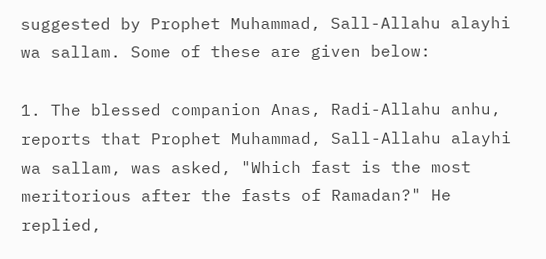suggested by Prophet Muhammad, Sall-Allahu alayhi wa sallam. Some of these are given below:

1. The blessed companion Anas, Radi-Allahu anhu, reports that Prophet Muhammad, Sall-Allahu alayhi wa sallam, was asked, "Which fast is the most meritorious after the fasts of Ramadan?" He replied,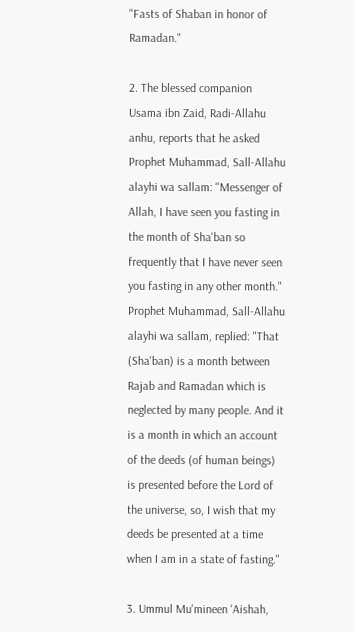"Fasts of Shaban in honor of Ramadan."

2. The blessed companion Usama ibn Zaid, Radi-Allahu anhu, reports that he asked Prophet Muhammad, Sall-Allahu alayhi wa sallam: "Messenger of Allah, I have seen you fasting in the month of Sha'ban so frequently that I have never seen you fasting in any other month." Prophet Muhammad, Sall-Allahu alayhi wa sallam, replied: "That (Sha'ban) is a month between Rajab and Ramadan which is neglected by many people. And it is a month in which an account of the deeds (of human beings) is presented before the Lord of the universe, so, I wish that my deeds be presented at a time when I am in a state of fasting."

3. Ummul Mu'mineen 'Aishah,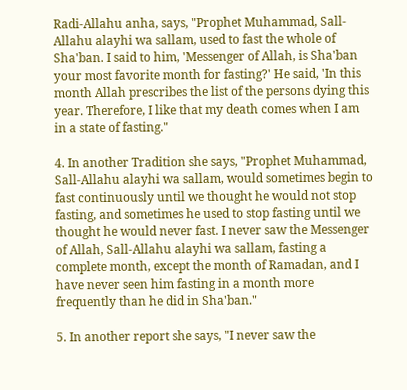Radi-Allahu anha, says, "Prophet Muhammad, Sall-Allahu alayhi wa sallam, used to fast the whole of Sha'ban. I said to him, 'Messenger of Allah, is Sha'ban your most favorite month for fasting?' He said, 'In this month Allah prescribes the list of the persons dying this year. Therefore, I like that my death comes when I am in a state of fasting."

4. In another Tradition she says, "Prophet Muhammad, Sall-Allahu alayhi wa sallam, would sometimes begin to fast continuously until we thought he would not stop fasting, and sometimes he used to stop fasting until we thought he would never fast. I never saw the Messenger of Allah, Sall-Allahu alayhi wa sallam, fasting a complete month, except the month of Ramadan, and I have never seen him fasting in a month more frequently than he did in Sha'ban."

5. In another report she says, "I never saw the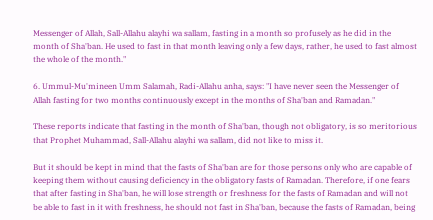Messenger of Allah, Sall-Allahu alayhi wa sallam, fasting in a month so profusely as he did in the month of Sha'ban. He used to fast in that month leaving only a few days, rather, he used to fast almost the whole of the month."

6. Ummul-Mu'mineen Umm Salamah, Radi-Allahu anha, says: "I have never seen the Messenger of Allah fasting for two months continuously except in the months of Sha'ban and Ramadan."

These reports indicate that fasting in the month of Sha'ban, though not obligatory, is so meritorious that Prophet Muhammad, Sall-Allahu alayhi wa sallam, did not like to miss it.

But it should be kept in mind that the fasts of Sha'ban are for those persons only who are capable of keeping them without causing deficiency in the obligatory fasts of Ramadan. Therefore, if one fears that after fasting in Sha'ban, he will lose strength or freshness for the fasts of Ramadan and will not be able to fast in it with freshness, he should not fast in Sha'ban, because the fasts of Ramadan, being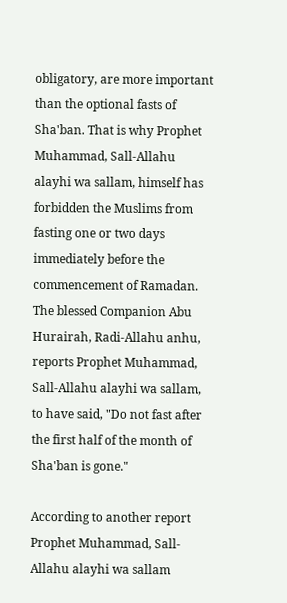obligatory, are more important than the optional fasts of Sha'ban. That is why Prophet Muhammad, Sall-Allahu alayhi wa sallam, himself has forbidden the Muslims from fasting one or two days immediately before the commencement of Ramadan. The blessed Companion Abu Hurairah, Radi-Allahu anhu, reports Prophet Muhammad, Sall-Allahu alayhi wa sallam, to have said, "Do not fast after the first half of the month of Sha'ban is gone."

According to another report Prophet Muhammad, Sall-Allahu alayhi wa sallam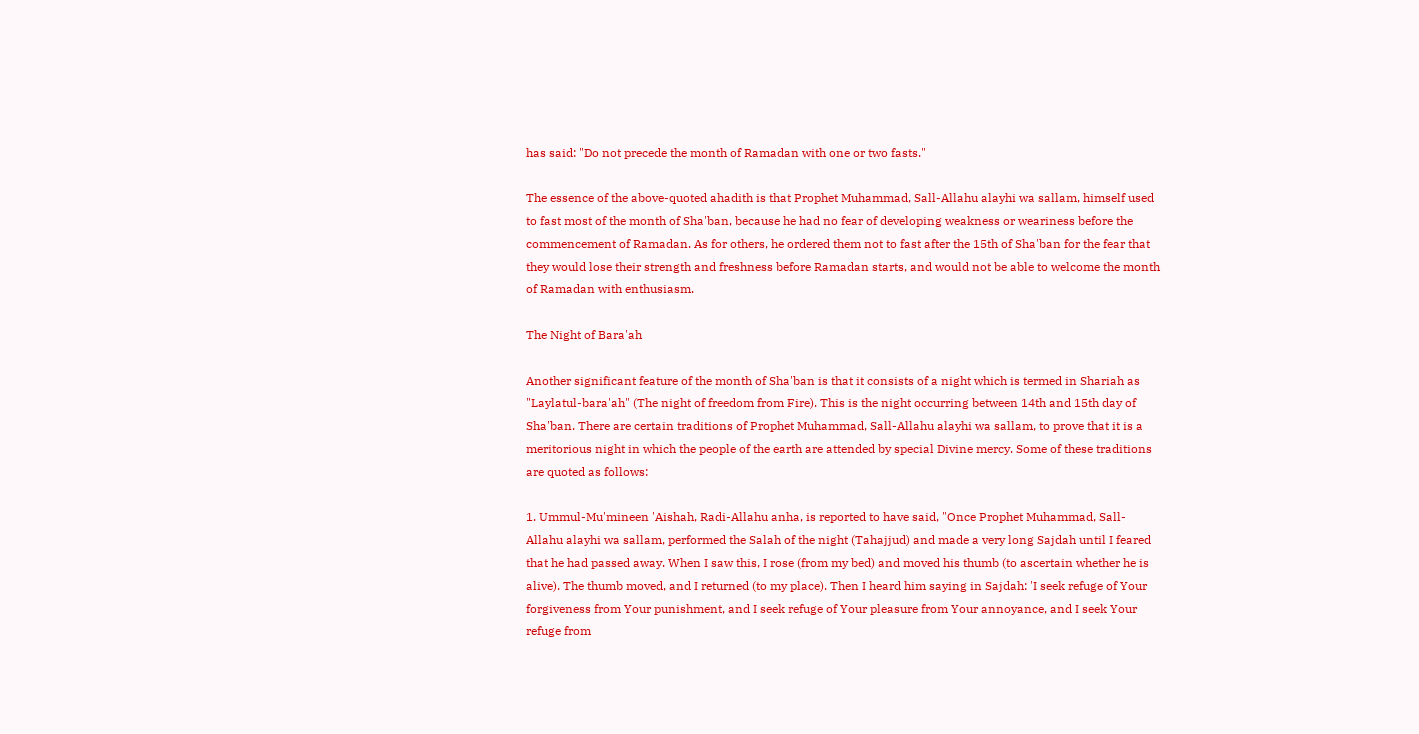has said: "Do not precede the month of Ramadan with one or two fasts."

The essence of the above-quoted ahadith is that Prophet Muhammad, Sall-Allahu alayhi wa sallam, himself used to fast most of the month of Sha'ban, because he had no fear of developing weakness or weariness before the commencement of Ramadan. As for others, he ordered them not to fast after the 15th of Sha'ban for the fear that they would lose their strength and freshness before Ramadan starts, and would not be able to welcome the month of Ramadan with enthusiasm.

The Night of Bara'ah

Another significant feature of the month of Sha'ban is that it consists of a night which is termed in Shariah as "Laylatul-bara'ah" (The night of freedom from Fire). This is the night occurring between 14th and 15th day of Sha'ban. There are certain traditions of Prophet Muhammad, Sall-Allahu alayhi wa sallam, to prove that it is a meritorious night in which the people of the earth are attended by special Divine mercy. Some of these traditions are quoted as follows:

1. Ummul-Mu'mineen 'Aishah, Radi-Allahu anha, is reported to have said, "Once Prophet Muhammad, Sall-Allahu alayhi wa sallam, performed the Salah of the night (Tahajjud) and made a very long Sajdah until I feared that he had passed away. When I saw this, I rose (from my bed) and moved his thumb (to ascertain whether he is alive). The thumb moved, and I returned (to my place). Then I heard him saying in Sajdah: 'I seek refuge of Your forgiveness from Your punishment, and I seek refuge of Your pleasure from Your annoyance, and I seek Your refuge from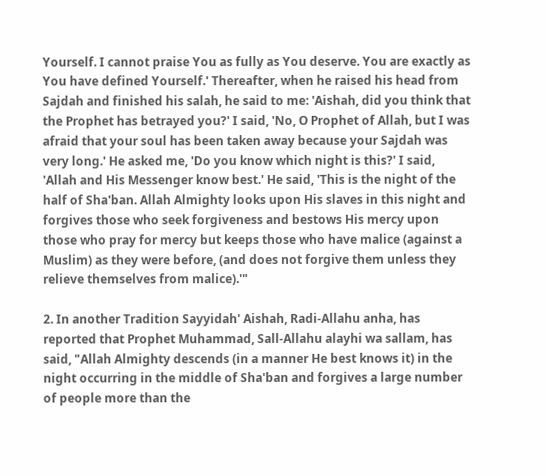Yourself. I cannot praise You as fully as You deserve. You are exactly as You have defined Yourself.' Thereafter, when he raised his head from Sajdah and finished his salah, he said to me: 'Aishah, did you think that the Prophet has betrayed you?' I said, 'No, O Prophet of Allah, but I was afraid that your soul has been taken away because your Sajdah was very long.' He asked me, 'Do you know which night is this?' I said, 'Allah and His Messenger know best.' He said, 'This is the night of the half of Sha'ban. Allah Almighty looks upon His slaves in this night and forgives those who seek forgiveness and bestows His mercy upon those who pray for mercy but keeps those who have malice (against a Muslim) as they were before, (and does not forgive them unless they relieve themselves from malice).'"

2. In another Tradition Sayyidah' Aishah, Radi-Allahu anha, has reported that Prophet Muhammad, Sall-Allahu alayhi wa sallam, has said, "Allah Almighty descends (in a manner He best knows it) in the night occurring in the middle of Sha'ban and forgives a large number of people more than the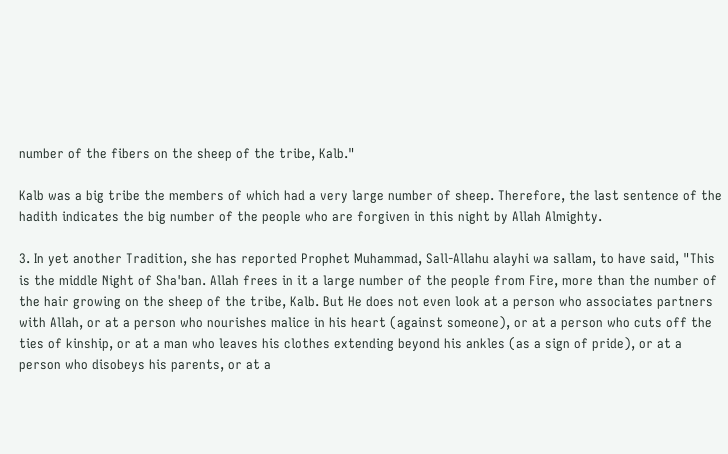number of the fibers on the sheep of the tribe, Kalb."

Kalb was a big tribe the members of which had a very large number of sheep. Therefore, the last sentence of the hadith indicates the big number of the people who are forgiven in this night by Allah Almighty.

3. In yet another Tradition, she has reported Prophet Muhammad, Sall-Allahu alayhi wa sallam, to have said, "This is the middle Night of Sha'ban. Allah frees in it a large number of the people from Fire, more than the number of the hair growing on the sheep of the tribe, Kalb. But He does not even look at a person who associates partners with Allah, or at a person who nourishes malice in his heart (against someone), or at a person who cuts off the ties of kinship, or at a man who leaves his clothes extending beyond his ankles (as a sign of pride), or at a person who disobeys his parents, or at a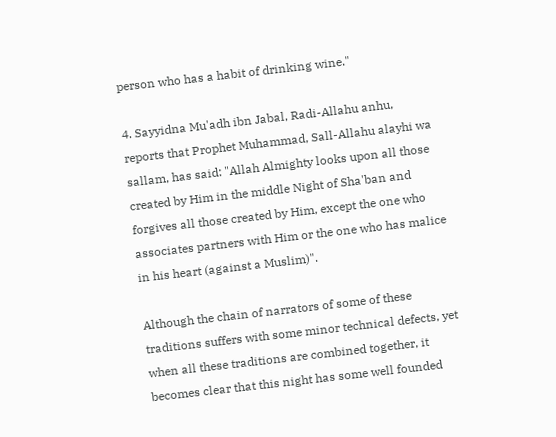person who has a habit of drinking wine."

4. Sayyidna Mu'adh ibn Jabal, Radi-Allahu anhu, reports that Prophet Muhammad, Sall-Allahu alayhi wa sallam, has said: "Allah Almighty looks upon all those created by Him in the middle Night of Sha'ban and forgives all those created by Him, except the one who associates partners with Him or the one who has malice in his heart (against a Muslim)".

Although the chain of narrators of some of these traditions suffers with some minor technical defects, yet when all these traditions are combined together, it becomes clear that this night has some well founded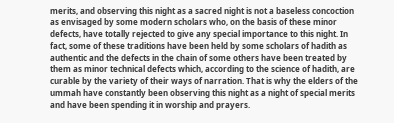merits, and observing this night as a sacred night is not a baseless concoction as envisaged by some modern scholars who, on the basis of these minor defects, have totally rejected to give any special importance to this night. In fact, some of these traditions have been held by some scholars of hadith as authentic and the defects in the chain of some others have been treated by them as minor technical defects which, according to the science of hadith, are curable by the variety of their ways of narration. That is why the elders of the ummah have constantly been observing this night as a night of special merits and have been spending it in worship and prayers.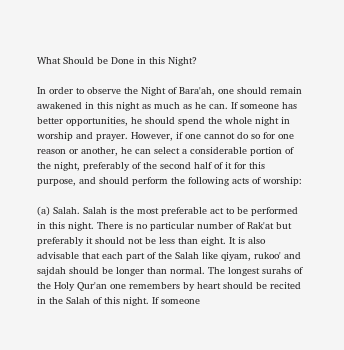What Should be Done in this Night?

In order to observe the Night of Bara'ah, one should remain awakened in this night as much as he can. If someone has better opportunities, he should spend the whole night in worship and prayer. However, if one cannot do so for one reason or another, he can select a considerable portion of the night, preferably of the second half of it for this purpose, and should perform the following acts of worship:

(a) Salah. Salah is the most preferable act to be performed in this night. There is no particular number of Rak'at but preferably it should not be less than eight. It is also advisable that each part of the Salah like qiyam, rukoo' and sajdah should be longer than normal. The longest surahs of the Holy Qur'an one remembers by heart should be recited in the Salah of this night. If someone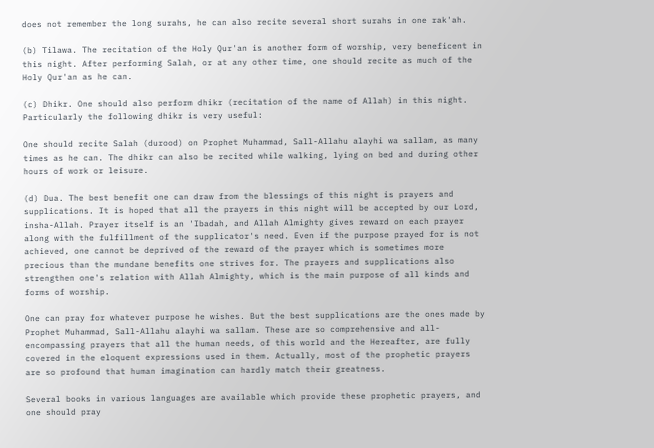does not remember the long surahs, he can also recite several short surahs in one rak'ah.

(b) Tilawa. The recitation of the Holy Qur'an is another form of worship, very beneficent in this night. After performing Salah, or at any other time, one should recite as much of the Holy Qur'an as he can.

(c) Dhikr. One should also perform dhikr (recitation of the name of Allah) in this night. Particularly the following dhikr is very useful:

One should recite Salah (durood) on Prophet Muhammad, Sall-Allahu alayhi wa sallam, as many times as he can. The dhikr can also be recited while walking, lying on bed and during other hours of work or leisure.

(d) Dua. The best benefit one can draw from the blessings of this night is prayers and supplications. It is hoped that all the prayers in this night will be accepted by our Lord, insha-Allah. Prayer itself is an 'Ibadah, and Allah Almighty gives reward on each prayer along with the fulfillment of the supplicator's need. Even if the purpose prayed for is not achieved, one cannot be deprived of the reward of the prayer which is sometimes more precious than the mundane benefits one strives for. The prayers and supplications also strengthen one's relation with Allah Almighty, which is the main purpose of all kinds and forms of worship.

One can pray for whatever purpose he wishes. But the best supplications are the ones made by Prophet Muhammad, Sall-Allahu alayhi wa sallam. These are so comprehensive and all-encompassing prayers that all the human needs, of this world and the Hereafter, are fully covered in the eloquent expressions used in them. Actually, most of the prophetic prayers are so profound that human imagination can hardly match their greatness.

Several books in various languages are available which provide these prophetic prayers, and one should pray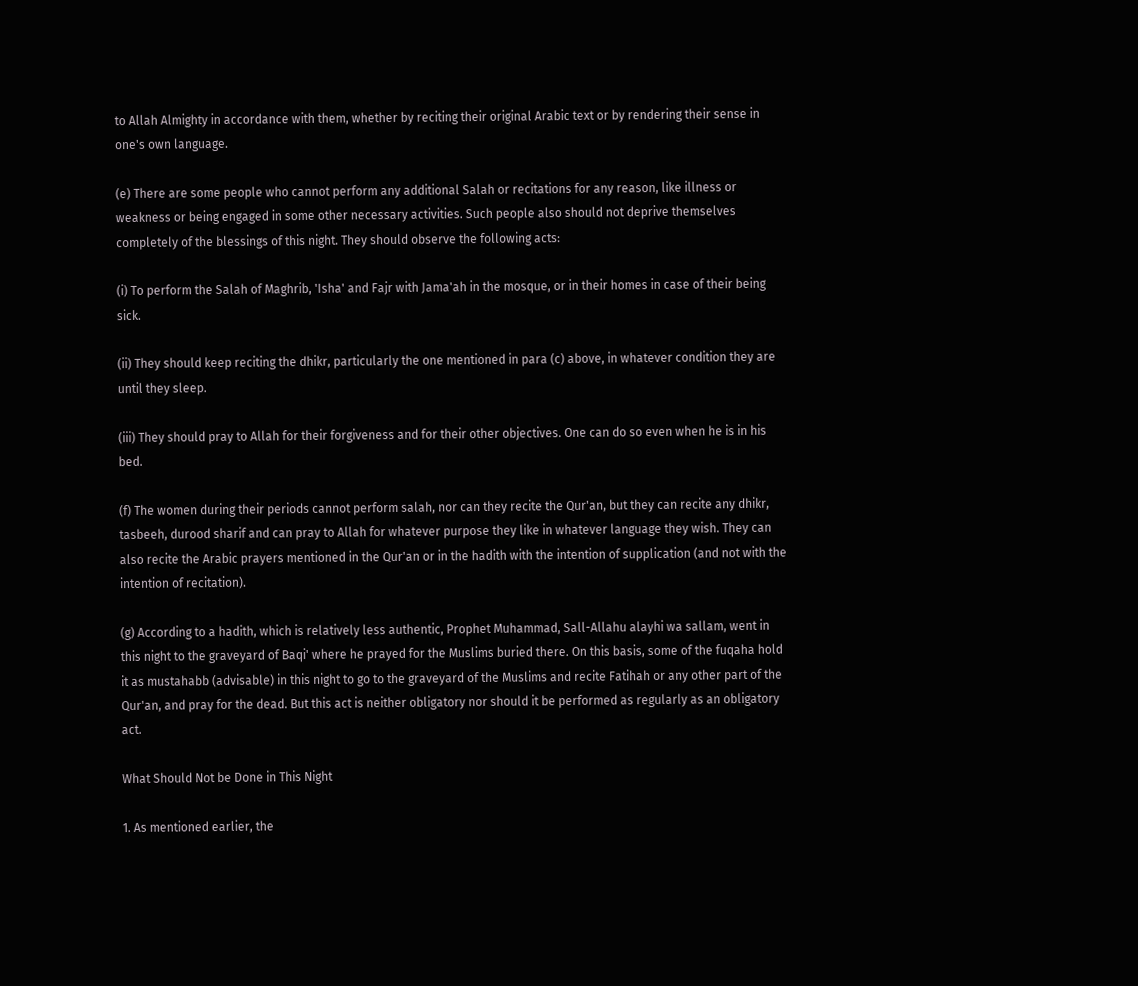to Allah Almighty in accordance with them, whether by reciting their original Arabic text or by rendering their sense in one's own language.

(e) There are some people who cannot perform any additional Salah or recitations for any reason, like illness or weakness or being engaged in some other necessary activities. Such people also should not deprive themselves completely of the blessings of this night. They should observe the following acts:

(i) To perform the Salah of Maghrib, 'Isha' and Fajr with Jama'ah in the mosque, or in their homes in case of their being sick.

(ii) They should keep reciting the dhikr, particularly the one mentioned in para (c) above, in whatever condition they are until they sleep.

(iii) They should pray to Allah for their forgiveness and for their other objectives. One can do so even when he is in his bed.

(f) The women during their periods cannot perform salah, nor can they recite the Qur'an, but they can recite any dhikr, tasbeeh, durood sharif and can pray to Allah for whatever purpose they like in whatever language they wish. They can also recite the Arabic prayers mentioned in the Qur'an or in the hadith with the intention of supplication (and not with the intention of recitation).

(g) According to a hadith, which is relatively less authentic, Prophet Muhammad, Sall-Allahu alayhi wa sallam, went in this night to the graveyard of Baqi' where he prayed for the Muslims buried there. On this basis, some of the fuqaha hold it as mustahabb (advisable) in this night to go to the graveyard of the Muslims and recite Fatihah or any other part of the Qur'an, and pray for the dead. But this act is neither obligatory nor should it be performed as regularly as an obligatory act.

What Should Not be Done in This Night

1. As mentioned earlier, the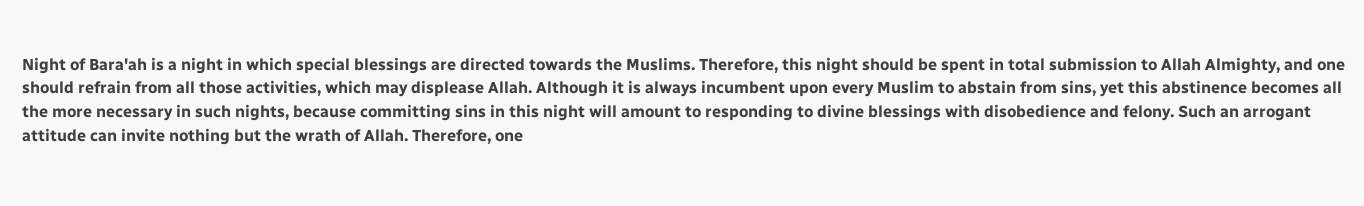Night of Bara'ah is a night in which special blessings are directed towards the Muslims. Therefore, this night should be spent in total submission to Allah Almighty, and one should refrain from all those activities, which may displease Allah. Although it is always incumbent upon every Muslim to abstain from sins, yet this abstinence becomes all the more necessary in such nights, because committing sins in this night will amount to responding to divine blessings with disobedience and felony. Such an arrogant attitude can invite nothing but the wrath of Allah. Therefore, one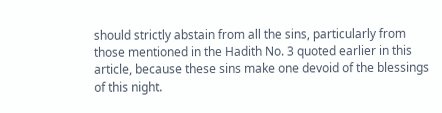should strictly abstain from all the sins, particularly from those mentioned in the Hadith No. 3 quoted earlier in this article, because these sins make one devoid of the blessings of this night.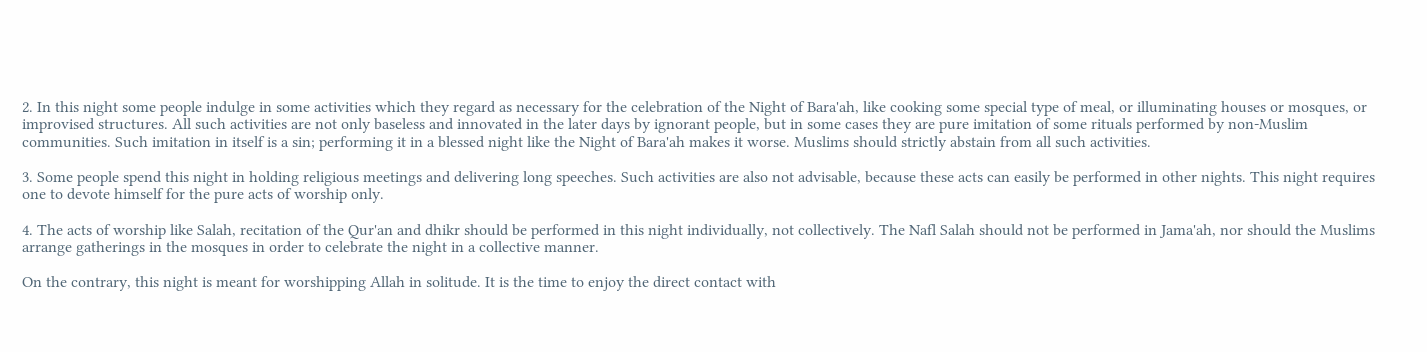2. In this night some people indulge in some activities which they regard as necessary for the celebration of the Night of Bara'ah, like cooking some special type of meal, or illuminating houses or mosques, or improvised structures. All such activities are not only baseless and innovated in the later days by ignorant people, but in some cases they are pure imitation of some rituals performed by non-Muslim communities. Such imitation in itself is a sin; performing it in a blessed night like the Night of Bara'ah makes it worse. Muslims should strictly abstain from all such activities.

3. Some people spend this night in holding religious meetings and delivering long speeches. Such activities are also not advisable, because these acts can easily be performed in other nights. This night requires one to devote himself for the pure acts of worship only.

4. The acts of worship like Salah, recitation of the Qur'an and dhikr should be performed in this night individually, not collectively. The Nafl Salah should not be performed in Jama'ah, nor should the Muslims arrange gatherings in the mosques in order to celebrate the night in a collective manner.

On the contrary, this night is meant for worshipping Allah in solitude. It is the time to enjoy the direct contact with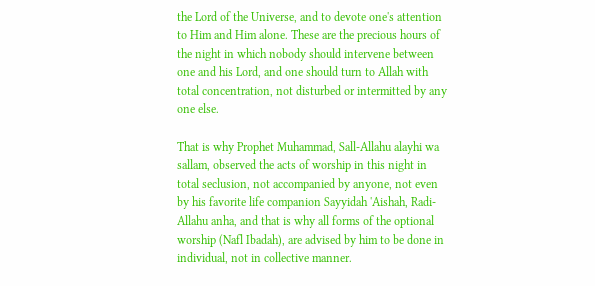the Lord of the Universe, and to devote one's attention to Him and Him alone. These are the precious hours of the night in which nobody should intervene between one and his Lord, and one should turn to Allah with total concentration, not disturbed or intermitted by any one else.

That is why Prophet Muhammad, Sall-Allahu alayhi wa sallam, observed the acts of worship in this night in total seclusion, not accompanied by anyone, not even by his favorite life companion Sayyidah 'Aishah, Radi-Allahu anha, and that is why all forms of the optional worship (Nafl Ibadah), are advised by him to be done in individual, not in collective manner.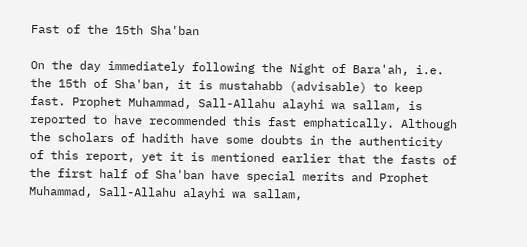Fast of the 15th Sha'ban

On the day immediately following the Night of Bara'ah, i.e. the 15th of Sha'ban, it is mustahabb (advisable) to keep fast. Prophet Muhammad, Sall-Allahu alayhi wa sallam, is reported to have recommended this fast emphatically. Although the scholars of hadith have some doubts in the authenticity of this report, yet it is mentioned earlier that the fasts of the first half of Sha'ban have special merits and Prophet Muhammad, Sall-Allahu alayhi wa sallam,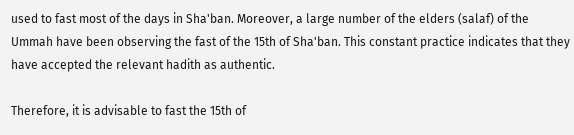used to fast most of the days in Sha'ban. Moreover, a large number of the elders (salaf) of the Ummah have been observing the fast of the 15th of Sha'ban. This constant practice indicates that they have accepted the relevant hadith as authentic.

Therefore, it is advisable to fast the 15th of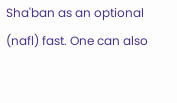Sha'ban as an optional (nafl) fast. One can also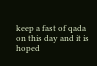keep a fast of qada on this day and it is hoped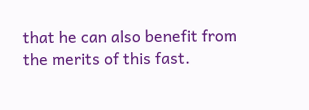that he can also benefit from the merits of this fast.